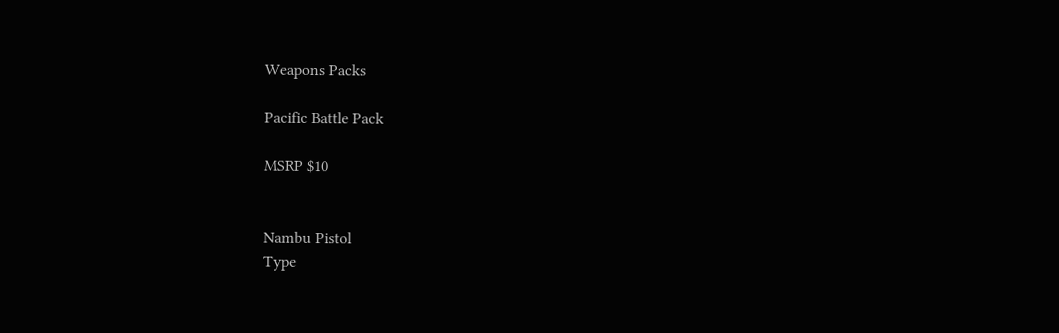Weapons Packs

Pacific Battle Pack

MSRP $10


Nambu Pistol
Type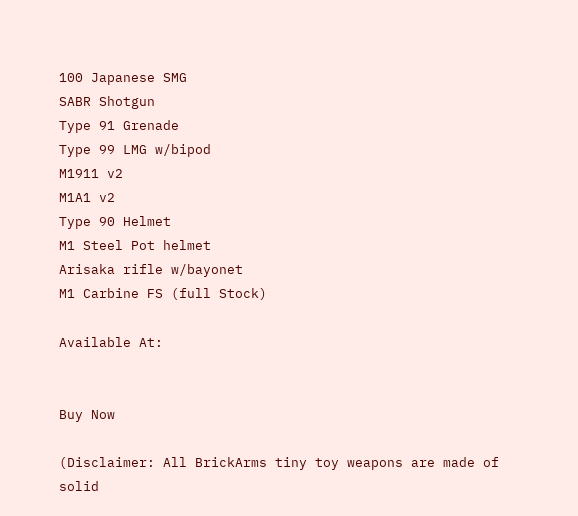100 Japanese SMG
SABR Shotgun
Type 91 Grenade
Type 99 LMG w/bipod
M1911 v2
M1A1 v2
Type 90 Helmet
M1 Steel Pot helmet
Arisaka rifle w/bayonet
M1 Carbine FS (full Stock)

Available At:


Buy Now

(Disclaimer: All BrickArms tiny toy weapons are made of solid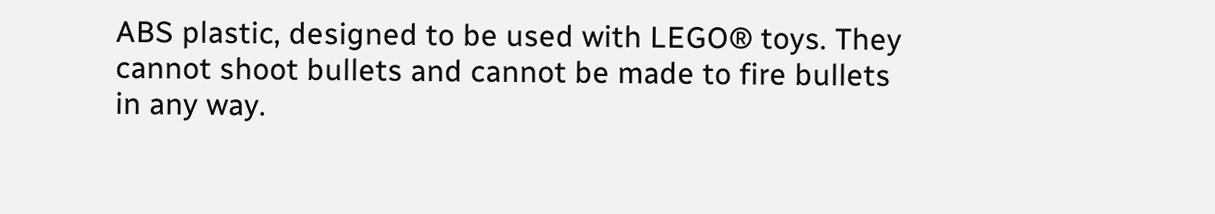ABS plastic, designed to be used with LEGO® toys. They cannot shoot bullets and cannot be made to fire bullets in any way.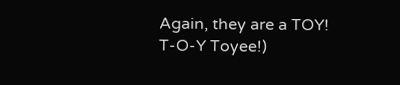Again, they are a TOY! T-O-Y Toyee!)